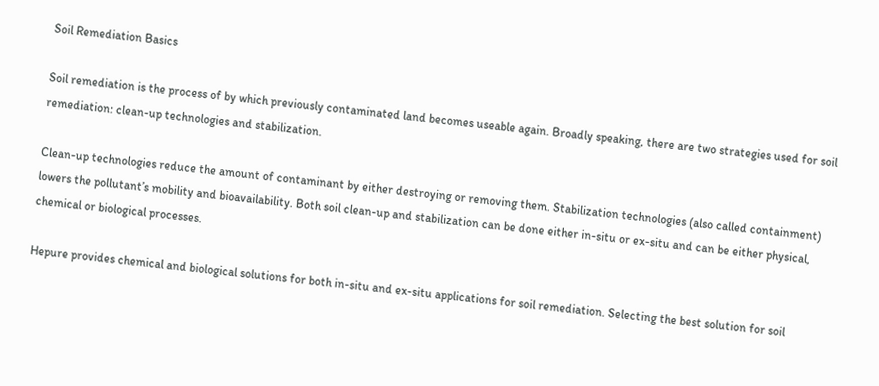Soil Remediation Basics

Soil remediation is the process of by which previously contaminated land becomes useable again. Broadly speaking, there are two strategies used for soil remediation: clean-up technologies and stabilization.

Clean-up technologies reduce the amount of contaminant by either destroying or removing them. Stabilization technologies (also called containment) lowers the pollutant’s mobility and bioavailability. Both soil clean-up and stabilization can be done either in-situ or ex-situ and can be either physical, chemical or biological processes.

Hepure provides chemical and biological solutions for both in-situ and ex-situ applications for soil remediation. Selecting the best solution for soil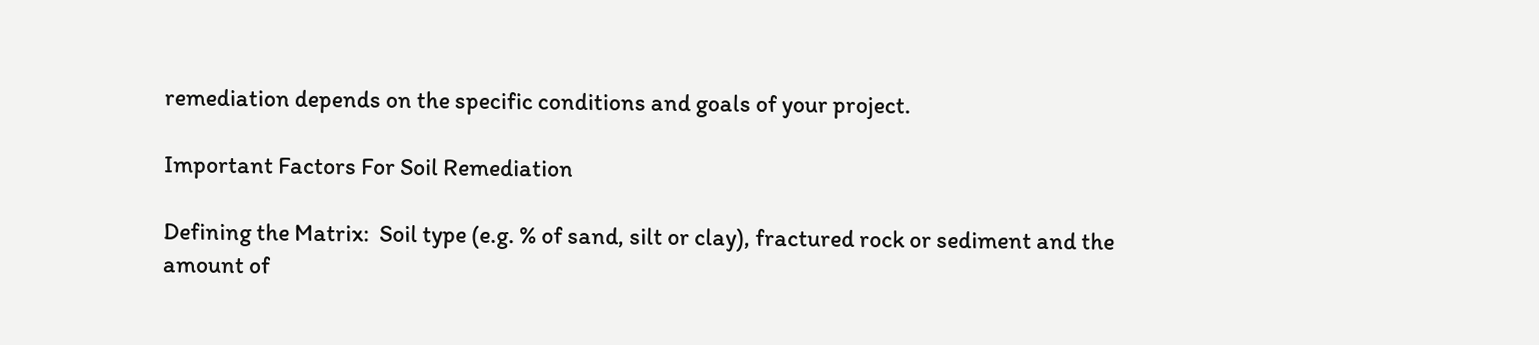remediation depends on the specific conditions and goals of your project.

Important Factors For Soil Remediation

Defining the Matrix:  Soil type (e.g. % of sand, silt or clay), fractured rock or sediment and the amount of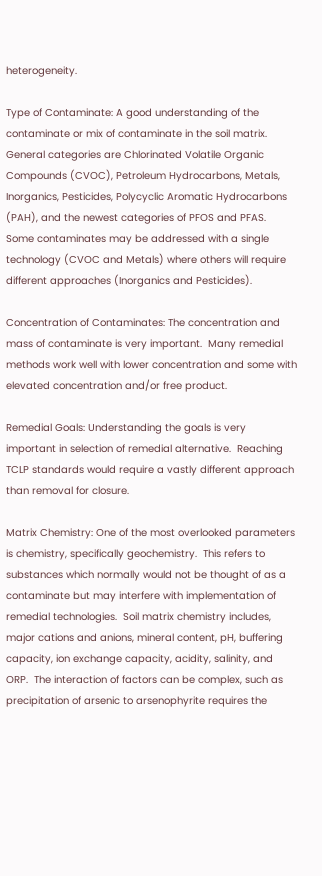heterogeneity.

Type of Contaminate: A good understanding of the contaminate or mix of contaminate in the soil matrix.  General categories are Chlorinated Volatile Organic Compounds (CVOC), Petroleum Hydrocarbons, Metals, Inorganics, Pesticides, Polycyclic Aromatic Hydrocarbons (PAH), and the newest categories of PFOS and PFAS.  Some contaminates may be addressed with a single technology (CVOC and Metals) where others will require different approaches (Inorganics and Pesticides).

Concentration of Contaminates: The concentration and mass of contaminate is very important.  Many remedial methods work well with lower concentration and some with elevated concentration and/or free product.

Remedial Goals: Understanding the goals is very important in selection of remedial alternative.  Reaching TCLP standards would require a vastly different approach than removal for closure.

Matrix Chemistry: One of the most overlooked parameters is chemistry, specifically geochemistry.  This refers to substances which normally would not be thought of as a contaminate but may interfere with implementation of remedial technologies.  Soil matrix chemistry includes, major cations and anions, mineral content, pH, buffering capacity, ion exchange capacity, acidity, salinity, and ORP.  The interaction of factors can be complex, such as precipitation of arsenic to arsenophyrite requires the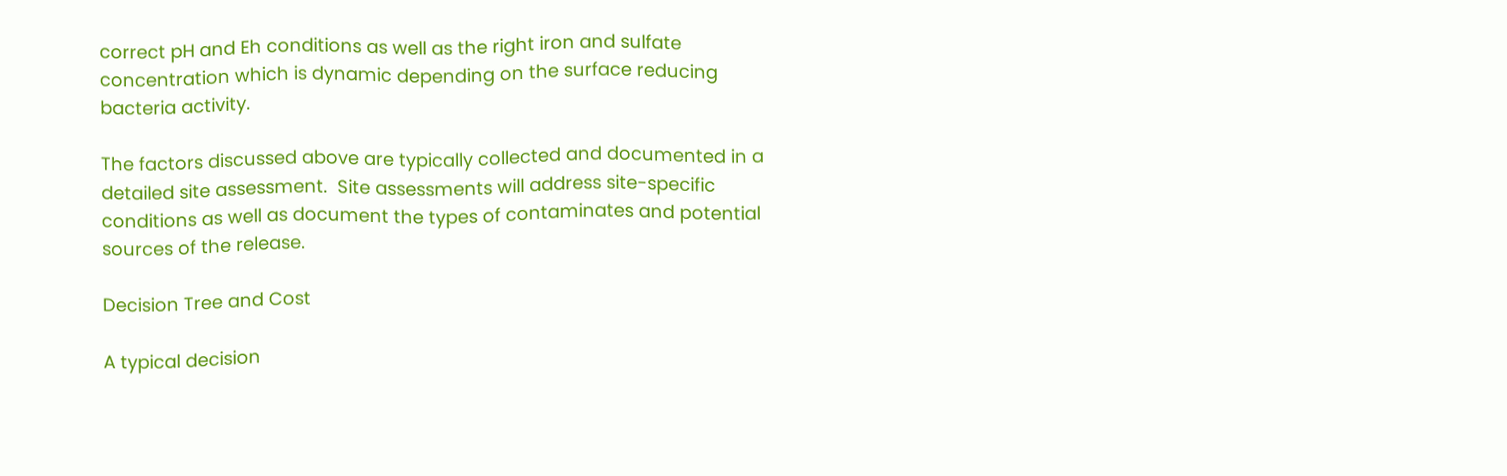correct pH and Eh conditions as well as the right iron and sulfate concentration which is dynamic depending on the surface reducing bacteria activity.

The factors discussed above are typically collected and documented in a detailed site assessment.  Site assessments will address site-specific conditions as well as document the types of contaminates and potential sources of the release.

Decision Tree and Cost

A typical decision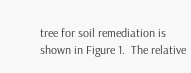tree for soil remediation is shown in Figure 1.  The relative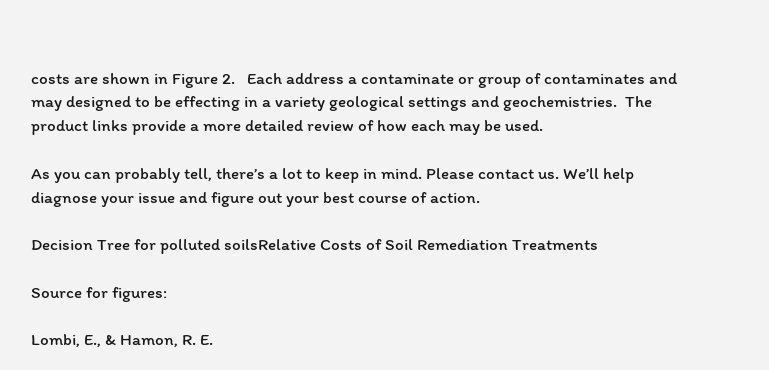costs are shown in Figure 2.   Each address a contaminate or group of contaminates and may designed to be effecting in a variety geological settings and geochemistries.  The product links provide a more detailed review of how each may be used.

As you can probably tell, there’s a lot to keep in mind. Please contact us. We’ll help diagnose your issue and figure out your best course of action.

Decision Tree for polluted soilsRelative Costs of Soil Remediation Treatments

Source for figures:

Lombi, E., & Hamon, R. E.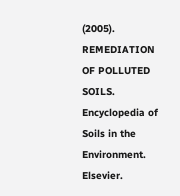(2005). REMEDIATION OF POLLUTED SOILS. Encyclopedia of Soils in the Environment. Elsevier.